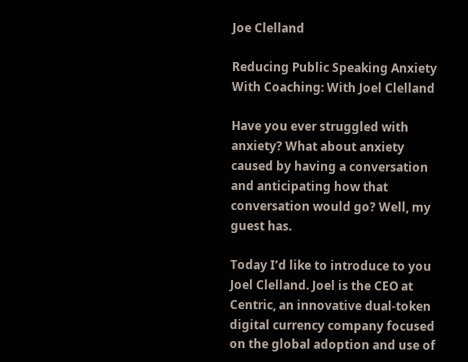Joe Clelland

Reducing Public Speaking Anxiety With Coaching: With Joel Clelland

Have you ever struggled with anxiety? What about anxiety caused by having a conversation and anticipating how that conversation would go? Well, my guest has.

Today I’d like to introduce to you Joel Clelland. Joel is the CEO at Centric, an innovative dual-token digital currency company focused on the global adoption and use of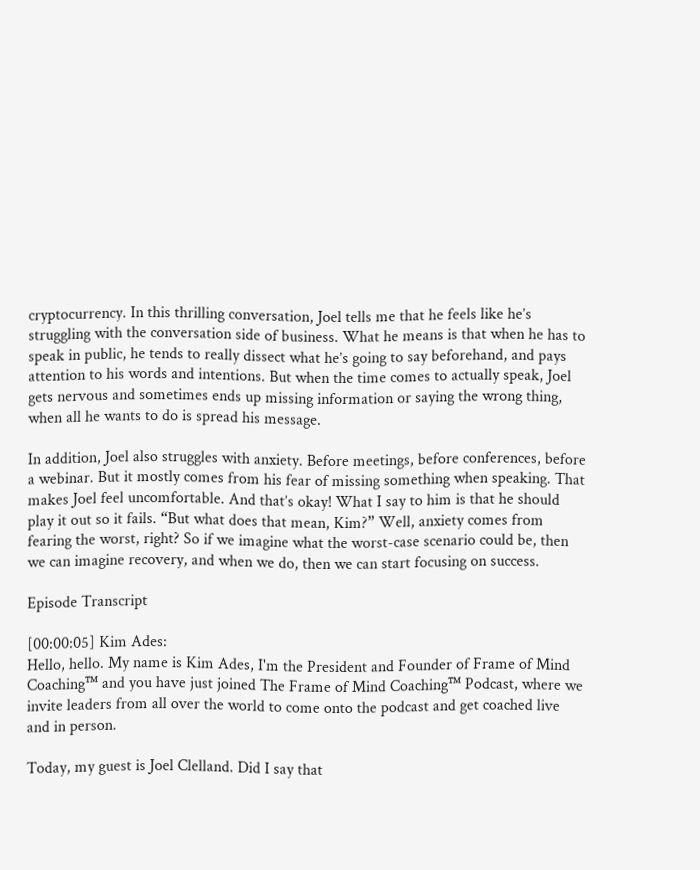cryptocurrency. In this thrilling conversation, Joel tells me that he feels like he’s struggling with the conversation side of business. What he means is that when he has to speak in public, he tends to really dissect what he’s going to say beforehand, and pays attention to his words and intentions. But when the time comes to actually speak, Joel gets nervous and sometimes ends up missing information or saying the wrong thing, when all he wants to do is spread his message.

In addition, Joel also struggles with anxiety. Before meetings, before conferences, before a webinar. But it mostly comes from his fear of missing something when speaking. That makes Joel feel uncomfortable. And that’s okay! What I say to him is that he should play it out so it fails. “But what does that mean, Kim?” Well, anxiety comes from fearing the worst, right? So if we imagine what the worst-case scenario could be, then we can imagine recovery, and when we do, then we can start focusing on success.

Episode Transcript

[00:00:05] Kim Ades:
Hello, hello. My name is Kim Ades, I'm the President and Founder of Frame of Mind Coaching™ and you have just joined The Frame of Mind Coaching™ Podcast, where we invite leaders from all over the world to come onto the podcast and get coached live and in person.

Today, my guest is Joel Clelland. Did I say that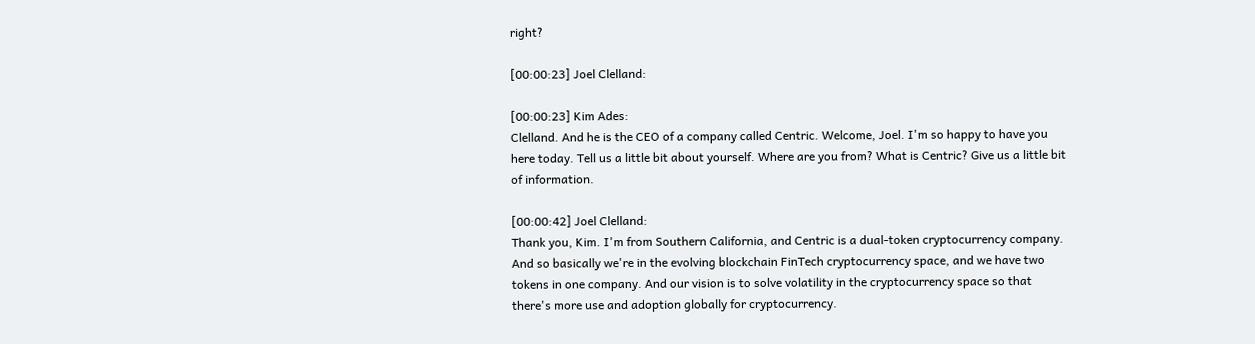right?

[00:00:23] Joel Clelland:

[00:00:23] Kim Ades:
Clelland. And he is the CEO of a company called Centric. Welcome, Joel. I'm so happy to have you here today. Tell us a little bit about yourself. Where are you from? What is Centric? Give us a little bit of information.

[00:00:42] Joel Clelland:
Thank you, Kim. I'm from Southern California, and Centric is a dual-token cryptocurrency company. And so basically we're in the evolving blockchain FinTech cryptocurrency space, and we have two tokens in one company. And our vision is to solve volatility in the cryptocurrency space so that there's more use and adoption globally for cryptocurrency.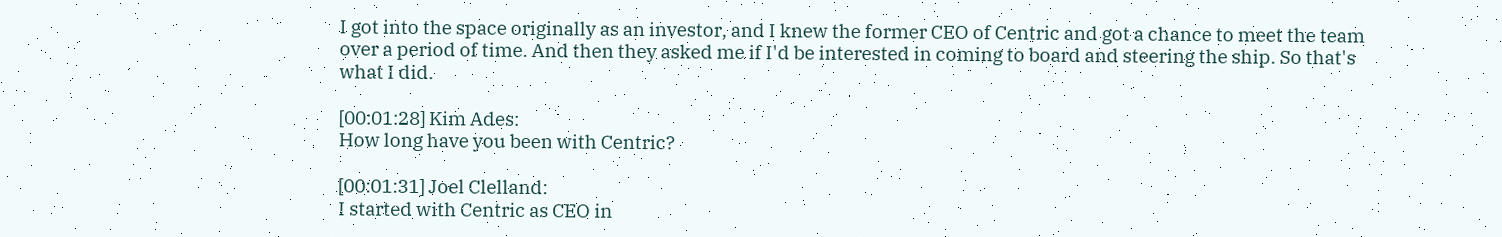I got into the space originally as an investor, and I knew the former CEO of Centric and got a chance to meet the team over a period of time. And then they asked me if I'd be interested in coming to board and steering the ship. So that's what I did.

[00:01:28] Kim Ades:
How long have you been with Centric?

[00:01:31] Joel Clelland:
I started with Centric as CEO in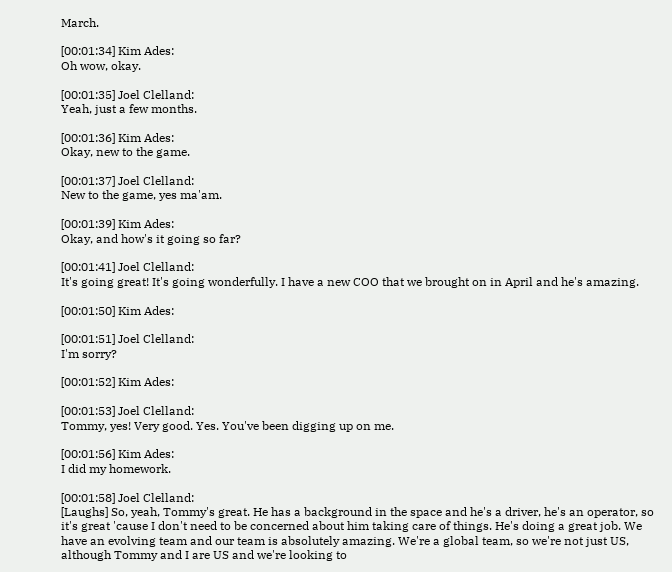March.

[00:01:34] Kim Ades:
Oh wow, okay.

[00:01:35] Joel Clelland:
Yeah, just a few months.

[00:01:36] Kim Ades:
Okay, new to the game.

[00:01:37] Joel Clelland:
New to the game, yes ma'am.

[00:01:39] Kim Ades:
Okay, and how's it going so far?

[00:01:41] Joel Clelland:
It's going great! It's going wonderfully. I have a new COO that we brought on in April and he's amazing.

[00:01:50] Kim Ades:

[00:01:51] Joel Clelland:
I'm sorry?

[00:01:52] Kim Ades:

[00:01:53] Joel Clelland:
Tommy, yes! Very good. Yes. You've been digging up on me.

[00:01:56] Kim Ades:
I did my homework.

[00:01:58] Joel Clelland:
[Laughs] So, yeah, Tommy's great. He has a background in the space and he's a driver, he's an operator, so it's great 'cause I don't need to be concerned about him taking care of things. He's doing a great job. We have an evolving team and our team is absolutely amazing. We're a global team, so we're not just US, although Tommy and I are US and we're looking to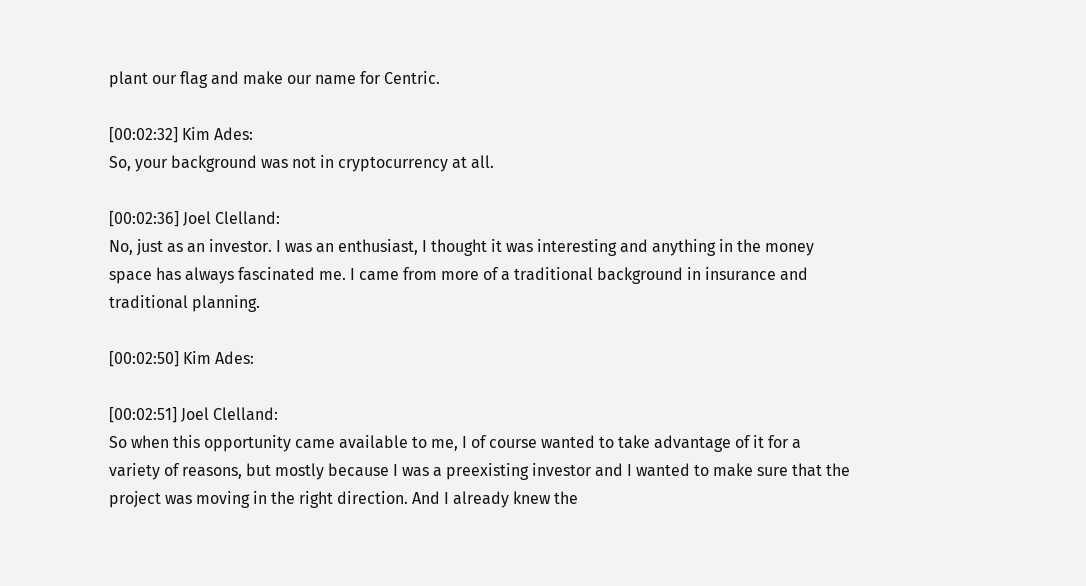plant our flag and make our name for Centric.

[00:02:32] Kim Ades:
So, your background was not in cryptocurrency at all.

[00:02:36] Joel Clelland:
No, just as an investor. I was an enthusiast, I thought it was interesting and anything in the money space has always fascinated me. I came from more of a traditional background in insurance and traditional planning.

[00:02:50] Kim Ades:

[00:02:51] Joel Clelland:
So when this opportunity came available to me, I of course wanted to take advantage of it for a variety of reasons, but mostly because I was a preexisting investor and I wanted to make sure that the project was moving in the right direction. And I already knew the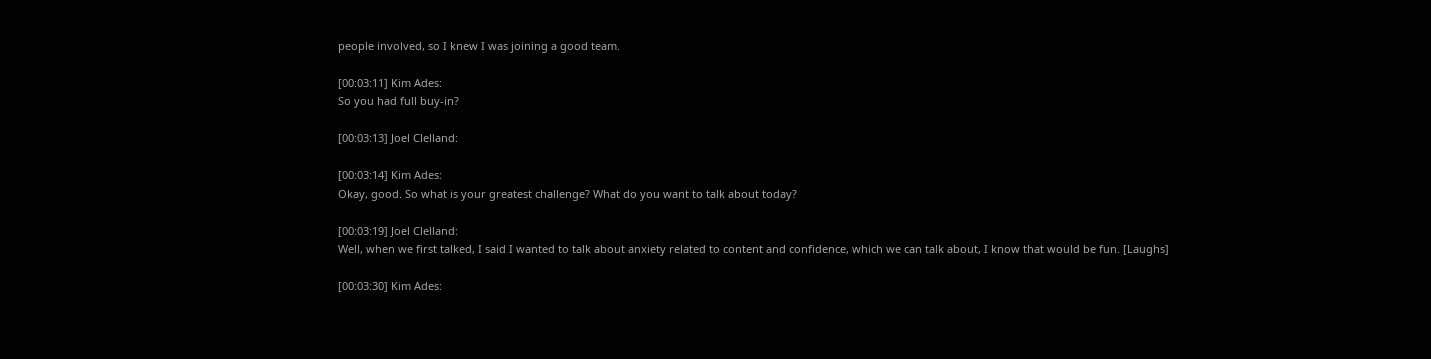people involved, so I knew I was joining a good team.

[00:03:11] Kim Ades:
So you had full buy-in?

[00:03:13] Joel Clelland:

[00:03:14] Kim Ades:
Okay, good. So what is your greatest challenge? What do you want to talk about today?

[00:03:19] Joel Clelland:
Well, when we first talked, I said I wanted to talk about anxiety related to content and confidence, which we can talk about, I know that would be fun. [Laughs]

[00:03:30] Kim Ades: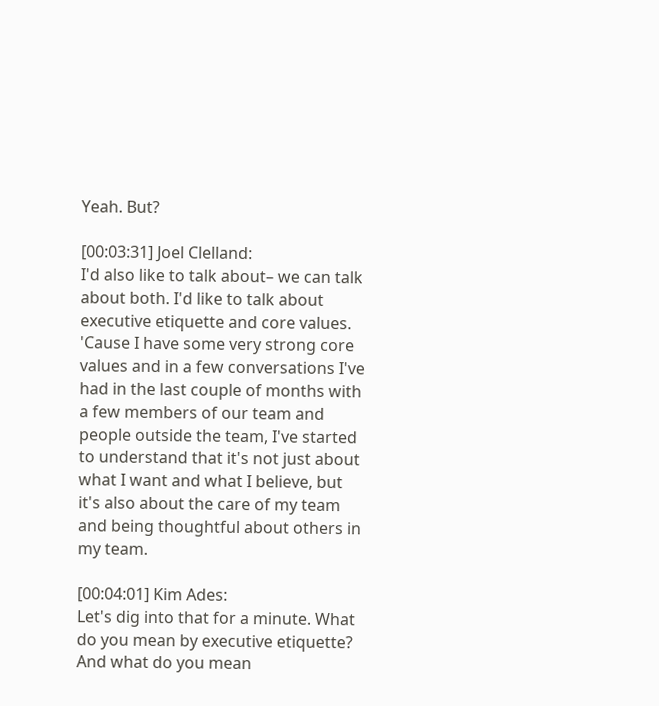Yeah. But?

[00:03:31] Joel Clelland:
I'd also like to talk about– we can talk about both. I'd like to talk about executive etiquette and core values. 'Cause I have some very strong core values and in a few conversations I've had in the last couple of months with a few members of our team and people outside the team, I've started to understand that it's not just about what I want and what I believe, but it's also about the care of my team and being thoughtful about others in my team.

[00:04:01] Kim Ades:
Let's dig into that for a minute. What do you mean by executive etiquette? And what do you mean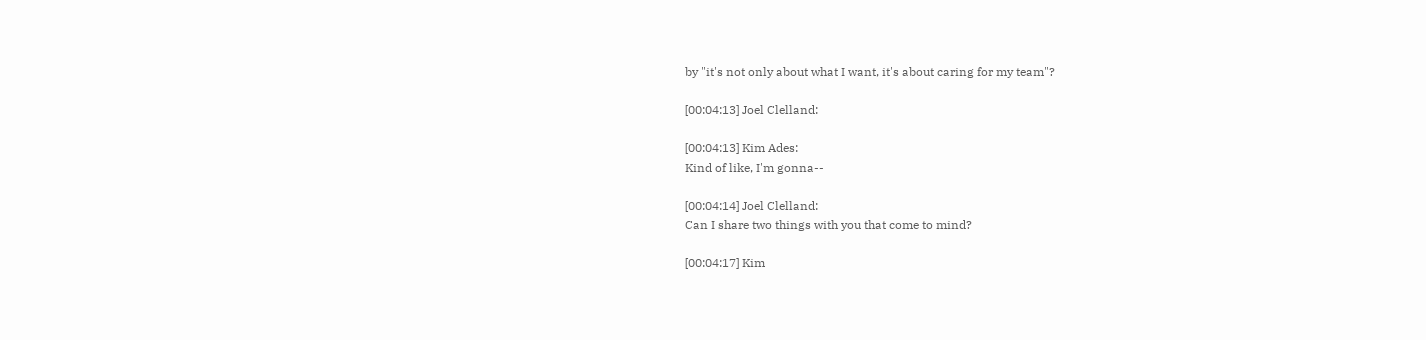by "it's not only about what I want, it's about caring for my team"?

[00:04:13] Joel Clelland:

[00:04:13] Kim Ades:
Kind of like, I'm gonna--

[00:04:14] Joel Clelland:
Can I share two things with you that come to mind?

[00:04:17] Kim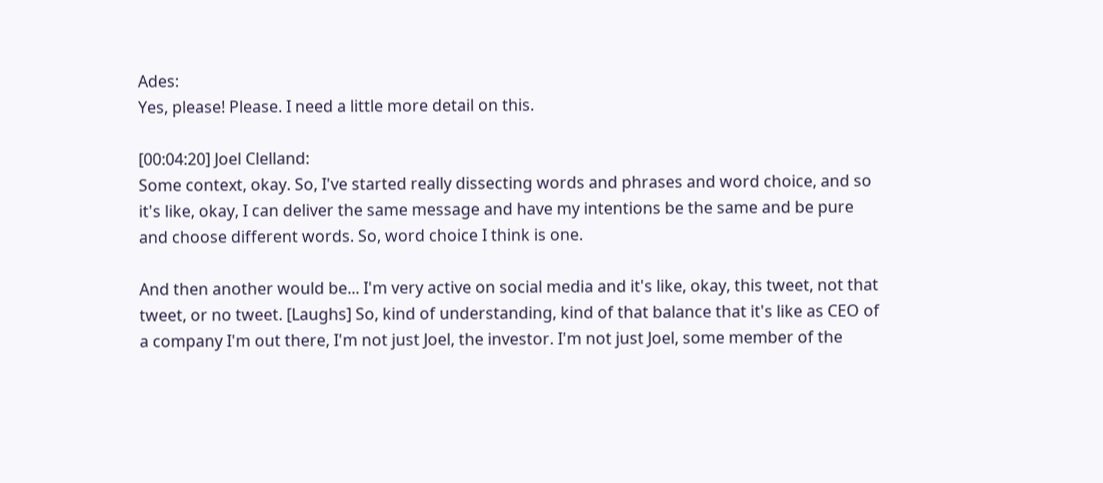Ades:
Yes, please! Please. I need a little more detail on this.

[00:04:20] Joel Clelland:
Some context, okay. So, I've started really dissecting words and phrases and word choice, and so it's like, okay, I can deliver the same message and have my intentions be the same and be pure and choose different words. So, word choice I think is one.

And then another would be... I'm very active on social media and it's like, okay, this tweet, not that tweet, or no tweet. [Laughs] So, kind of understanding, kind of that balance that it's like as CEO of a company I'm out there, I'm not just Joel, the investor. I'm not just Joel, some member of the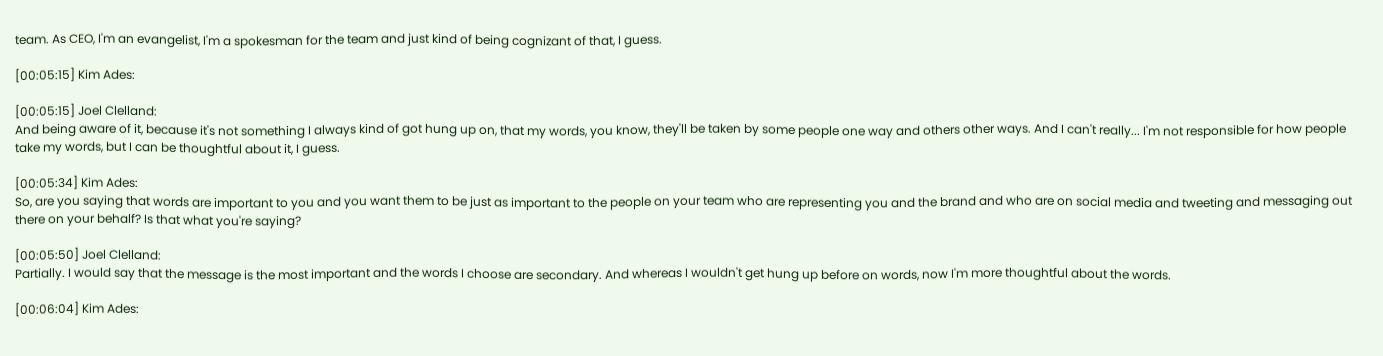team. As CEO, I'm an evangelist, I'm a spokesman for the team and just kind of being cognizant of that, I guess.

[00:05:15] Kim Ades:

[00:05:15] Joel Clelland:
And being aware of it, because it's not something I always kind of got hung up on, that my words, you know, they'll be taken by some people one way and others other ways. And I can't really... I'm not responsible for how people take my words, but I can be thoughtful about it, I guess.

[00:05:34] Kim Ades:
So, are you saying that words are important to you and you want them to be just as important to the people on your team who are representing you and the brand and who are on social media and tweeting and messaging out there on your behalf? Is that what you're saying?

[00:05:50] Joel Clelland:
Partially. I would say that the message is the most important and the words I choose are secondary. And whereas I wouldn't get hung up before on words, now I'm more thoughtful about the words.

[00:06:04] Kim Ades: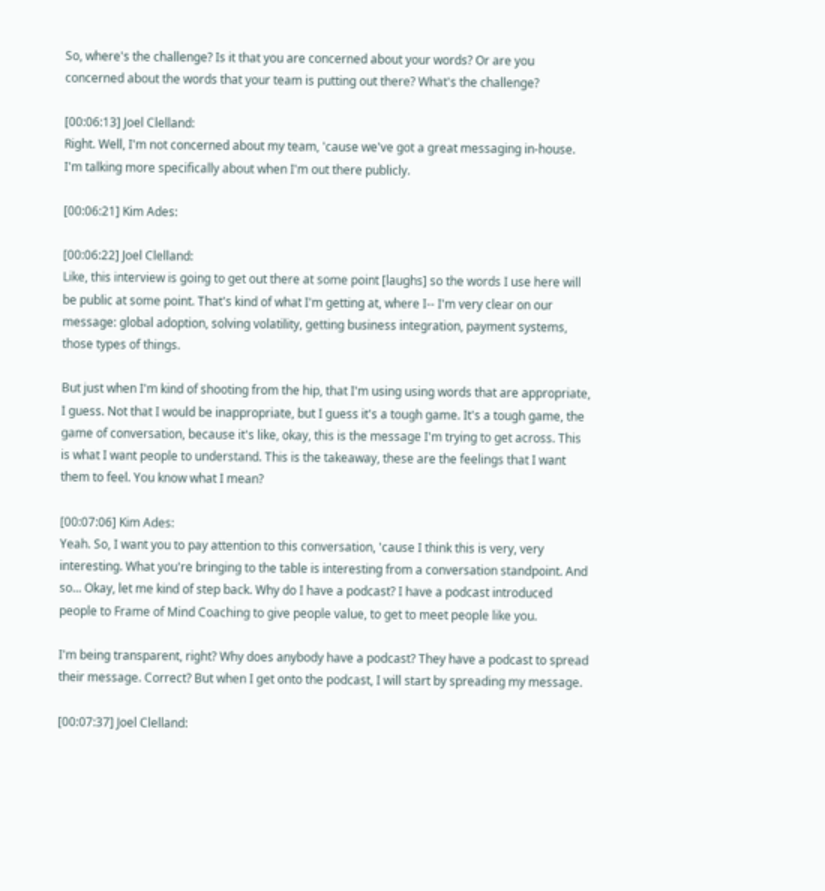So, where's the challenge? Is it that you are concerned about your words? Or are you concerned about the words that your team is putting out there? What's the challenge?

[00:06:13] Joel Clelland:
Right. Well, I'm not concerned about my team, 'cause we've got a great messaging in-house. I'm talking more specifically about when I'm out there publicly.

[00:06:21] Kim Ades:

[00:06:22] Joel Clelland:
Like, this interview is going to get out there at some point [laughs] so the words I use here will be public at some point. That's kind of what I'm getting at, where I-- I'm very clear on our message: global adoption, solving volatility, getting business integration, payment systems, those types of things.

But just when I'm kind of shooting from the hip, that I'm using using words that are appropriate, I guess. Not that I would be inappropriate, but I guess it's a tough game. It's a tough game, the game of conversation, because it's like, okay, this is the message I'm trying to get across. This is what I want people to understand. This is the takeaway, these are the feelings that I want them to feel. You know what I mean?

[00:07:06] Kim Ades:
Yeah. So, I want you to pay attention to this conversation, 'cause I think this is very, very interesting. What you're bringing to the table is interesting from a conversation standpoint. And so... Okay, let me kind of step back. Why do I have a podcast? I have a podcast introduced people to Frame of Mind Coaching to give people value, to get to meet people like you.

I'm being transparent, right? Why does anybody have a podcast? They have a podcast to spread their message. Correct? But when I get onto the podcast, I will start by spreading my message.

[00:07:37] Joel Clelland: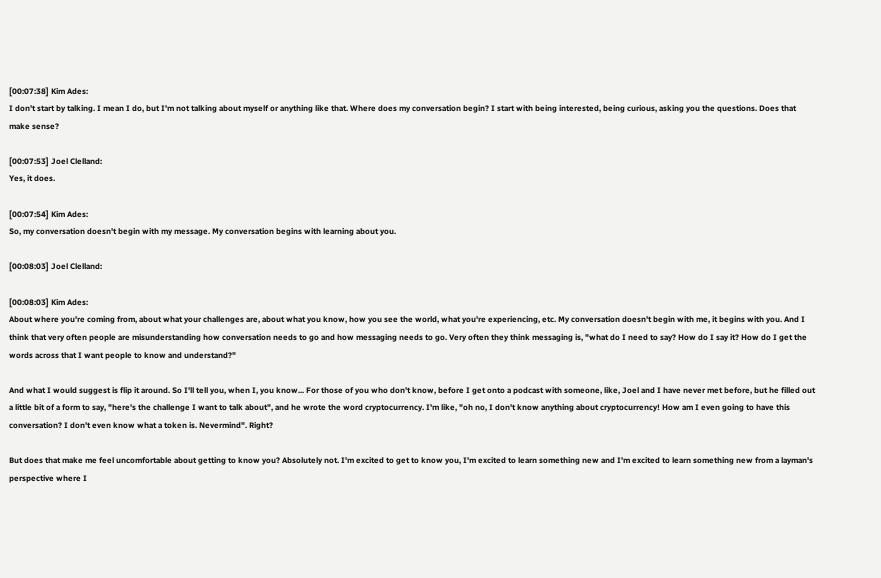[00:07:38] Kim Ades:
I don't start by talking. I mean I do, but I'm not talking about myself or anything like that. Where does my conversation begin? I start with being interested, being curious, asking you the questions. Does that make sense?

[00:07:53] Joel Clelland:
Yes, it does.

[00:07:54] Kim Ades:
So, my conversation doesn't begin with my message. My conversation begins with learning about you.

[00:08:03] Joel Clelland:

[00:08:03] Kim Ades:
About where you're coming from, about what your challenges are, about what you know, how you see the world, what you're experiencing, etc. My conversation doesn't begin with me, it begins with you. And I think that very often people are misunderstanding how conversation needs to go and how messaging needs to go. Very often they think messaging is, "what do I need to say? How do I say it? How do I get the words across that I want people to know and understand?"

And what I would suggest is flip it around. So I'll tell you, when I, you know... For those of you who don't know, before I get onto a podcast with someone, like, Joel and I have never met before, but he filled out a little bit of a form to say, "here's the challenge I want to talk about", and he wrote the word cryptocurrency. I'm like, "oh no, I don't know anything about cryptocurrency! How am I even going to have this conversation? I don't even know what a token is. Nevermind". Right?

But does that make me feel uncomfortable about getting to know you? Absolutely not. I'm excited to get to know you, I'm excited to learn something new and I'm excited to learn something new from a layman's perspective where I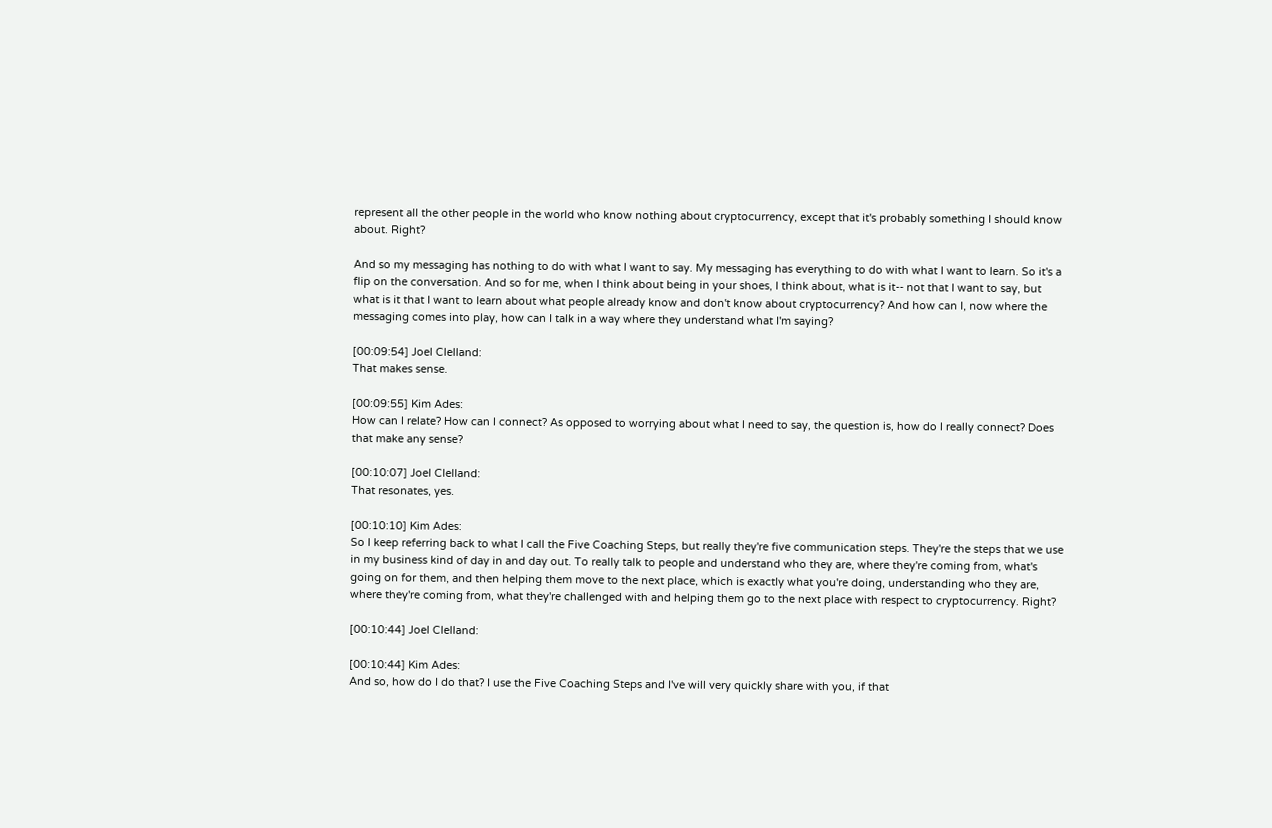represent all the other people in the world who know nothing about cryptocurrency, except that it's probably something I should know about. Right?

And so my messaging has nothing to do with what I want to say. My messaging has everything to do with what I want to learn. So it's a flip on the conversation. And so for me, when I think about being in your shoes, I think about, what is it-- not that I want to say, but what is it that I want to learn about what people already know and don't know about cryptocurrency? And how can I, now where the messaging comes into play, how can I talk in a way where they understand what I'm saying?

[00:09:54] Joel Clelland:
That makes sense.

[00:09:55] Kim Ades:
How can I relate? How can I connect? As opposed to worrying about what I need to say, the question is, how do I really connect? Does that make any sense?

[00:10:07] Joel Clelland:
That resonates, yes.

[00:10:10] Kim Ades:
So I keep referring back to what I call the Five Coaching Steps, but really they're five communication steps. They're the steps that we use in my business kind of day in and day out. To really talk to people and understand who they are, where they're coming from, what's going on for them, and then helping them move to the next place, which is exactly what you're doing, understanding who they are, where they're coming from, what they're challenged with and helping them go to the next place with respect to cryptocurrency. Right?

[00:10:44] Joel Clelland:

[00:10:44] Kim Ades:
And so, how do I do that? I use the Five Coaching Steps and I've will very quickly share with you, if that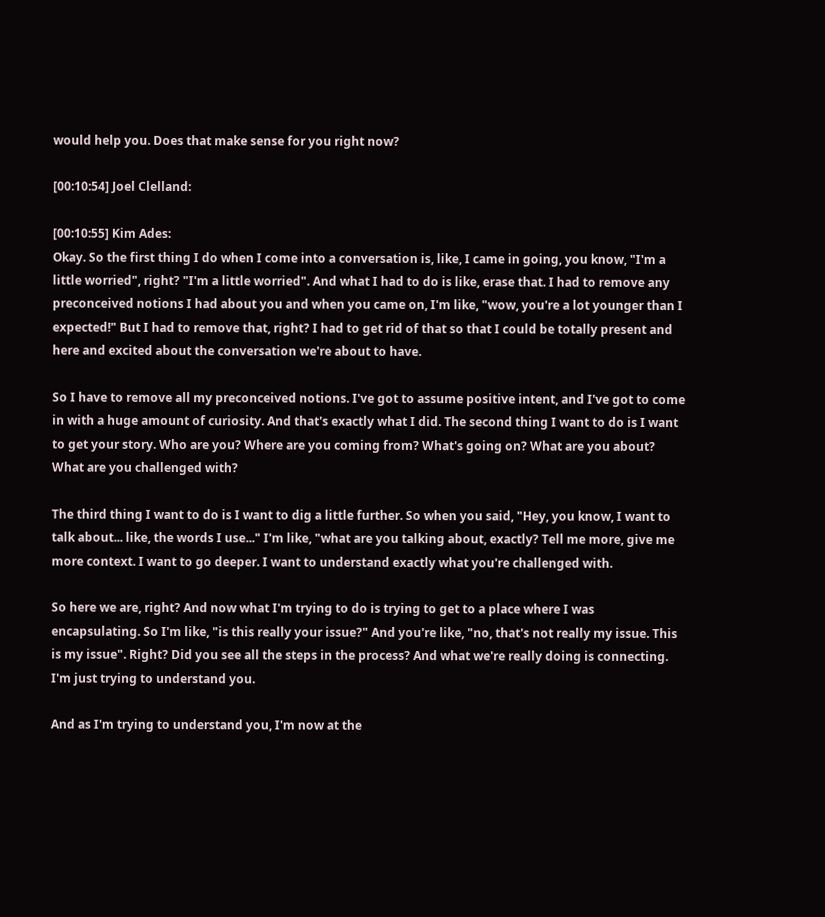would help you. Does that make sense for you right now?

[00:10:54] Joel Clelland:

[00:10:55] Kim Ades:
Okay. So the first thing I do when I come into a conversation is, like, I came in going, you know, "I'm a little worried", right? "I'm a little worried". And what I had to do is like, erase that. I had to remove any preconceived notions I had about you and when you came on, I'm like, "wow, you're a lot younger than I expected!" But I had to remove that, right? I had to get rid of that so that I could be totally present and here and excited about the conversation we're about to have.

So I have to remove all my preconceived notions. I've got to assume positive intent, and I've got to come in with a huge amount of curiosity. And that's exactly what I did. The second thing I want to do is I want to get your story. Who are you? Where are you coming from? What's going on? What are you about? What are you challenged with?

The third thing I want to do is I want to dig a little further. So when you said, "Hey, you know, I want to talk about... like, the words I use..." I'm like, "what are you talking about, exactly? Tell me more, give me more context. I want to go deeper. I want to understand exactly what you're challenged with.

So here we are, right? And now what I'm trying to do is trying to get to a place where I was encapsulating. So I'm like, "is this really your issue?" And you're like, "no, that's not really my issue. This is my issue". Right? Did you see all the steps in the process? And what we're really doing is connecting. I'm just trying to understand you.

And as I'm trying to understand you, I'm now at the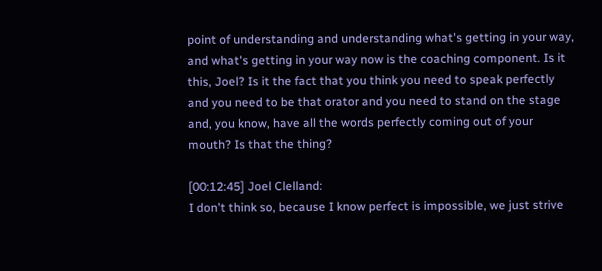point of understanding and understanding what's getting in your way, and what's getting in your way now is the coaching component. Is it this, Joel? Is it the fact that you think you need to speak perfectly and you need to be that orator and you need to stand on the stage and, you know, have all the words perfectly coming out of your mouth? Is that the thing?

[00:12:45] Joel Clelland:
I don't think so, because I know perfect is impossible, we just strive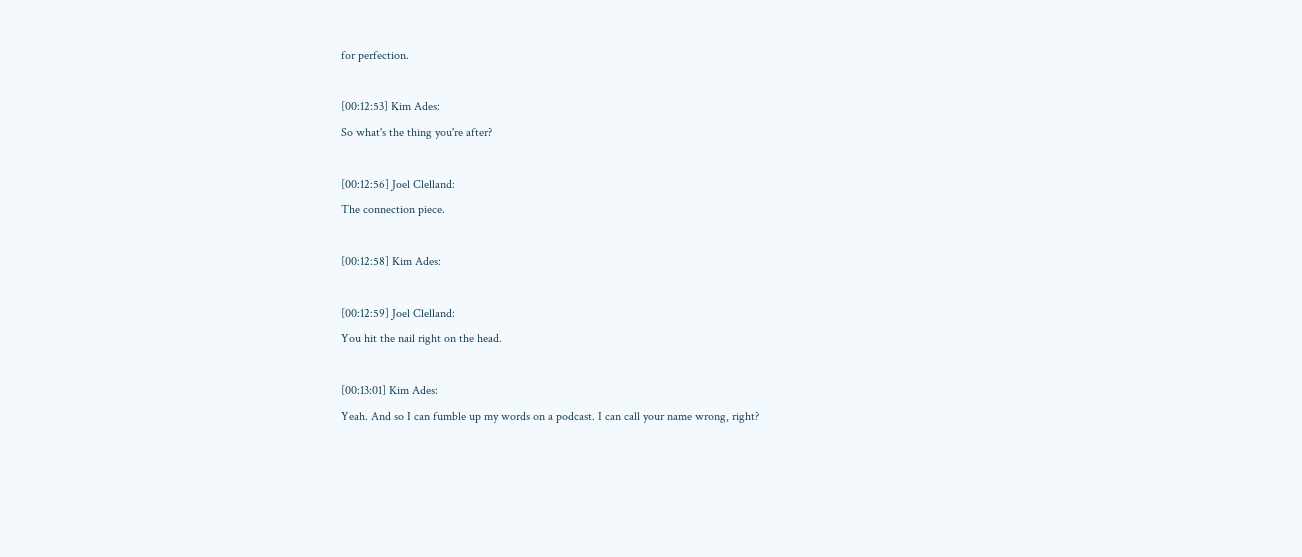for perfection.

[00:12:53] Kim Ades:
So what's the thing you're after?

[00:12:56] Joel Clelland:
The connection piece.

[00:12:58] Kim Ades:

[00:12:59] Joel Clelland:
You hit the nail right on the head.

[00:13:01] Kim Ades:
Yeah. And so I can fumble up my words on a podcast. I can call your name wrong, right?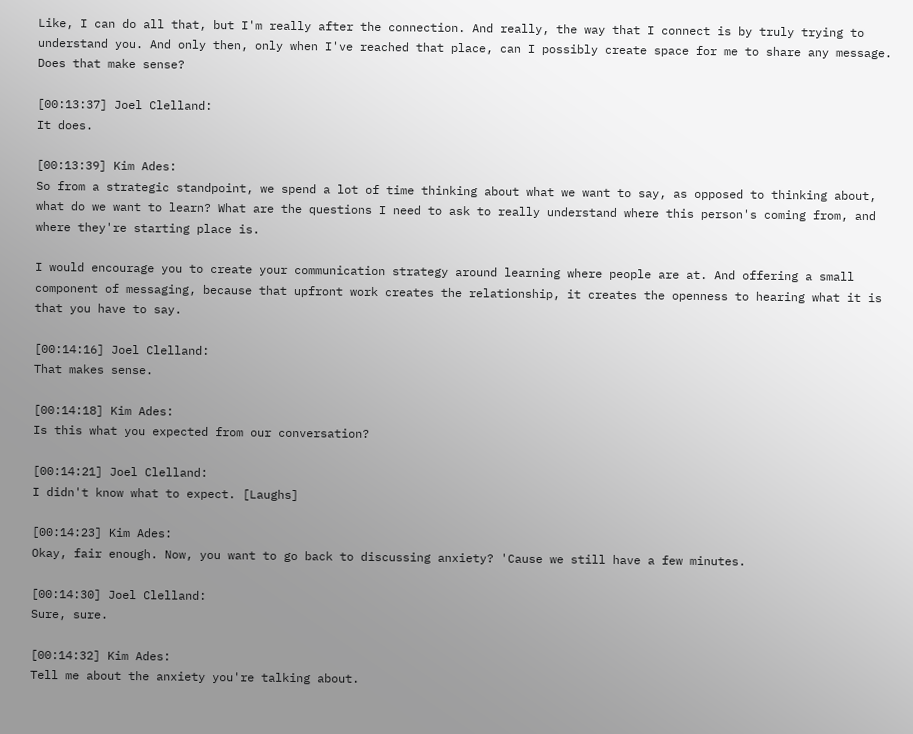Like, I can do all that, but I'm really after the connection. And really, the way that I connect is by truly trying to understand you. And only then, only when I've reached that place, can I possibly create space for me to share any message. Does that make sense?

[00:13:37] Joel Clelland:
It does.

[00:13:39] Kim Ades:
So from a strategic standpoint, we spend a lot of time thinking about what we want to say, as opposed to thinking about, what do we want to learn? What are the questions I need to ask to really understand where this person's coming from, and where they're starting place is.

I would encourage you to create your communication strategy around learning where people are at. And offering a small component of messaging, because that upfront work creates the relationship, it creates the openness to hearing what it is that you have to say.

[00:14:16] Joel Clelland:
That makes sense.

[00:14:18] Kim Ades:
Is this what you expected from our conversation?

[00:14:21] Joel Clelland:
I didn't know what to expect. [Laughs]

[00:14:23] Kim Ades:
Okay, fair enough. Now, you want to go back to discussing anxiety? 'Cause we still have a few minutes.

[00:14:30] Joel Clelland:
Sure, sure.

[00:14:32] Kim Ades:
Tell me about the anxiety you're talking about.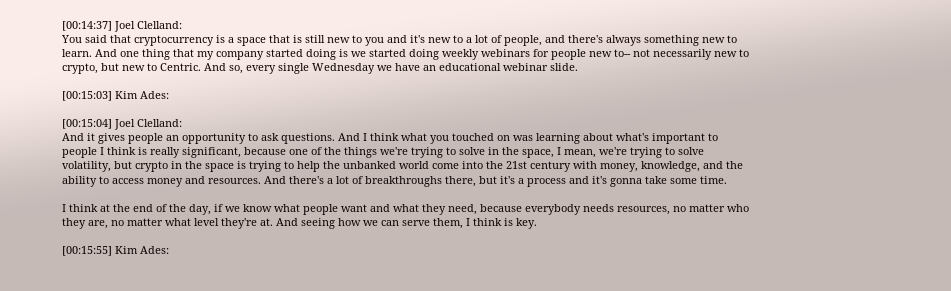[00:14:37] Joel Clelland:
You said that cryptocurrency is a space that is still new to you and it's new to a lot of people, and there's always something new to learn. And one thing that my company started doing is we started doing weekly webinars for people new to-- not necessarily new to crypto, but new to Centric. And so, every single Wednesday we have an educational webinar slide.

[00:15:03] Kim Ades:

[00:15:04] Joel Clelland:
And it gives people an opportunity to ask questions. And I think what you touched on was learning about what's important to people I think is really significant, because one of the things we're trying to solve in the space, I mean, we're trying to solve volatility, but crypto in the space is trying to help the unbanked world come into the 21st century with money, knowledge, and the ability to access money and resources. And there's a lot of breakthroughs there, but it's a process and it's gonna take some time.

I think at the end of the day, if we know what people want and what they need, because everybody needs resources, no matter who they are, no matter what level they're at. And seeing how we can serve them, I think is key.

[00:15:55] Kim Ades: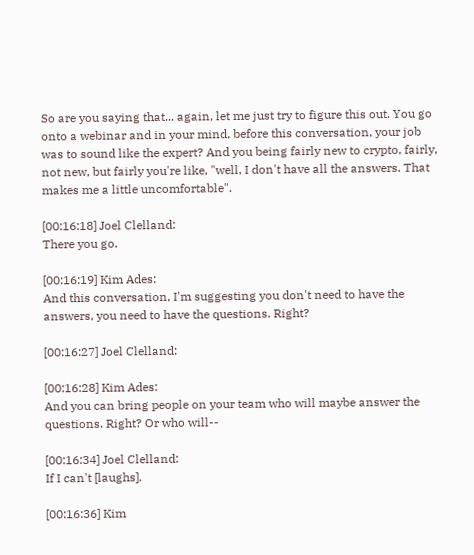So are you saying that... again, let me just try to figure this out. You go onto a webinar and in your mind, before this conversation, your job was to sound like the expert? And you being fairly new to crypto, fairly, not new, but fairly you're like, "well, I don't have all the answers. That makes me a little uncomfortable".

[00:16:18] Joel Clelland:
There you go.

[00:16:19] Kim Ades:
And this conversation, I'm suggesting you don't need to have the answers, you need to have the questions. Right?

[00:16:27] Joel Clelland:

[00:16:28] Kim Ades:
And you can bring people on your team who will maybe answer the questions. Right? Or who will--

[00:16:34] Joel Clelland:
If I can't [laughs].

[00:16:36] Kim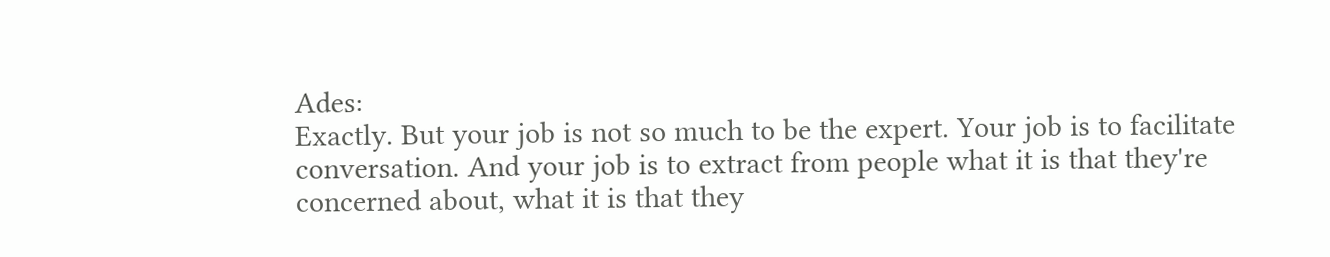Ades:
Exactly. But your job is not so much to be the expert. Your job is to facilitate conversation. And your job is to extract from people what it is that they're concerned about, what it is that they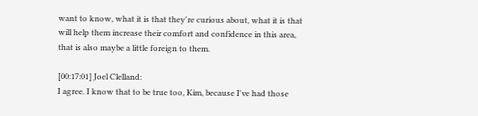want to know, what it is that they're curious about, what it is that will help them increase their comfort and confidence in this area, that is also maybe a little foreign to them.

[00:17:01] Joel Clelland:
I agree. I know that to be true too, Kim, because I've had those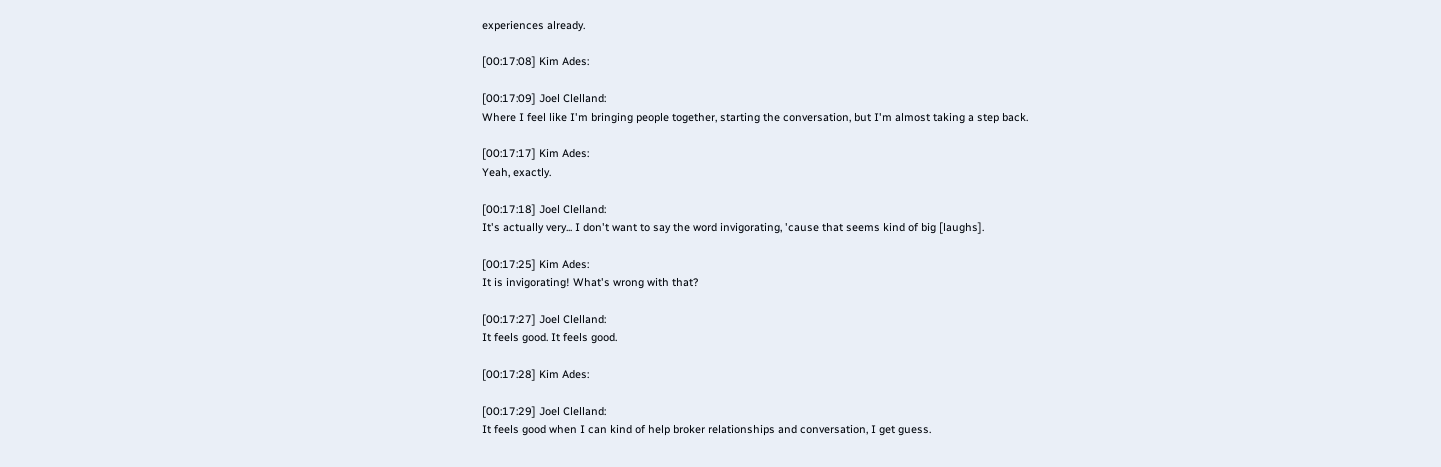experiences already.

[00:17:08] Kim Ades:

[00:17:09] Joel Clelland:
Where I feel like I'm bringing people together, starting the conversation, but I'm almost taking a step back.

[00:17:17] Kim Ades:
Yeah, exactly.

[00:17:18] Joel Clelland:
It's actually very... I don't want to say the word invigorating, 'cause that seems kind of big [laughs].

[00:17:25] Kim Ades:
It is invigorating! What's wrong with that?

[00:17:27] Joel Clelland:
It feels good. It feels good.

[00:17:28] Kim Ades:

[00:17:29] Joel Clelland:
It feels good when I can kind of help broker relationships and conversation, I get guess.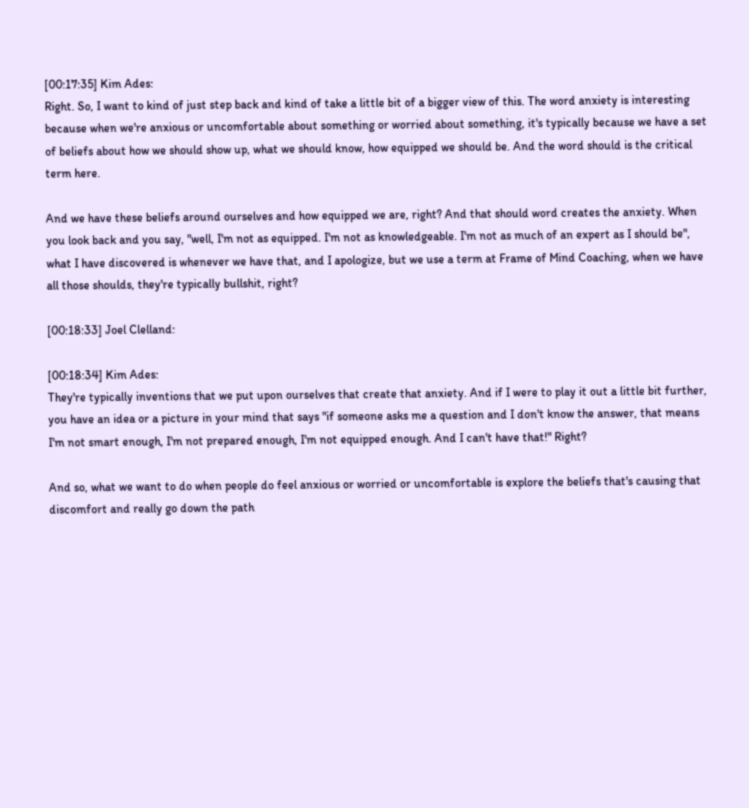[00:17:35] Kim Ades:
Right. So, I want to kind of just step back and kind of take a little bit of a bigger view of this. The word anxiety is interesting because when we're anxious or uncomfortable about something or worried about something, it's typically because we have a set of beliefs about how we should show up, what we should know, how equipped we should be. And the word should is the critical term here.

And we have these beliefs around ourselves and how equipped we are, right? And that should word creates the anxiety. When you look back and you say, "well, I'm not as equipped. I'm not as knowledgeable. I'm not as much of an expert as I should be", what I have discovered is whenever we have that, and I apologize, but we use a term at Frame of Mind Coaching, when we have all those shoulds, they're typically bullshit, right?

[00:18:33] Joel Clelland:

[00:18:34] Kim Ades:
They're typically inventions that we put upon ourselves that create that anxiety. And if I were to play it out a little bit further, you have an idea or a picture in your mind that says "if someone asks me a question and I don't know the answer, that means I'm not smart enough, I'm not prepared enough, I'm not equipped enough. And I can't have that!" Right?

And so, what we want to do when people do feel anxious or worried or uncomfortable is explore the beliefs that's causing that discomfort and really go down the path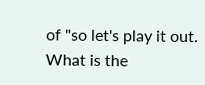of "so let's play it out. What is the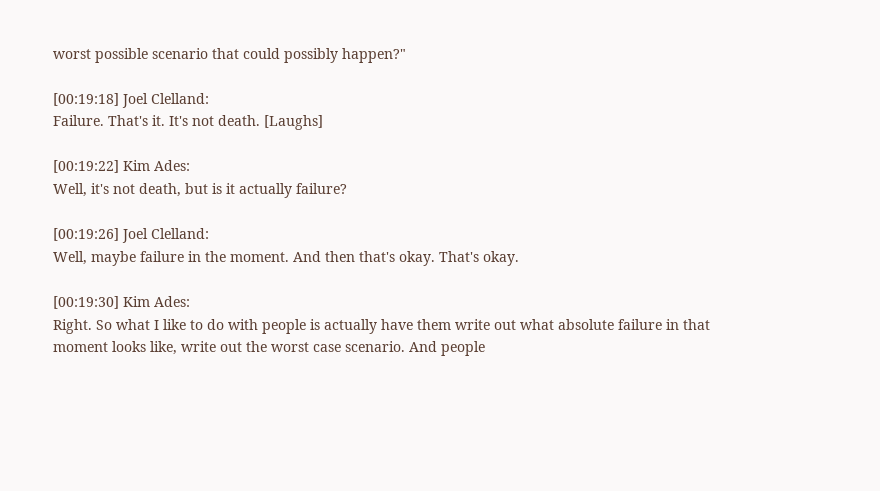worst possible scenario that could possibly happen?"

[00:19:18] Joel Clelland:
Failure. That's it. It's not death. [Laughs]

[00:19:22] Kim Ades:
Well, it's not death, but is it actually failure?

[00:19:26] Joel Clelland:
Well, maybe failure in the moment. And then that's okay. That's okay.

[00:19:30] Kim Ades:
Right. So what I like to do with people is actually have them write out what absolute failure in that moment looks like, write out the worst case scenario. And people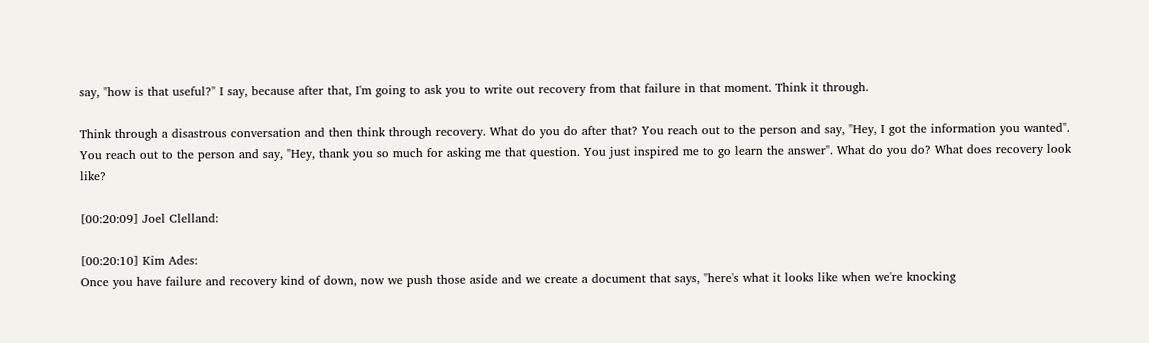say, "how is that useful?" I say, because after that, I'm going to ask you to write out recovery from that failure in that moment. Think it through.

Think through a disastrous conversation and then think through recovery. What do you do after that? You reach out to the person and say, "Hey, I got the information you wanted". You reach out to the person and say, "Hey, thank you so much for asking me that question. You just inspired me to go learn the answer". What do you do? What does recovery look like?

[00:20:09] Joel Clelland:

[00:20:10] Kim Ades:
Once you have failure and recovery kind of down, now we push those aside and we create a document that says, "here's what it looks like when we're knocking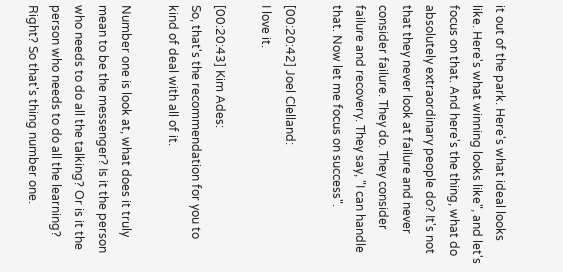it out of the park. Here's what ideal looks like. Here's what winning looks like", and let's focus on that. And here's the thing, what do absolutely extraordinary people do? It's not that they never look at failure and never consider failure. They do. They consider failure and recovery. They say, "I can handle that. Now let me focus on success".

[00:20:42] Joel Clelland:
I love it.

[00:20:43] Kim Ades:
So, that's the recommendation for you to kind of deal with all of it.

Number one is look at, what does it truly mean to be the messenger? Is it the person who needs to do all the talking? Or is it the person who needs to do all the learning? Right? So that's thing number one.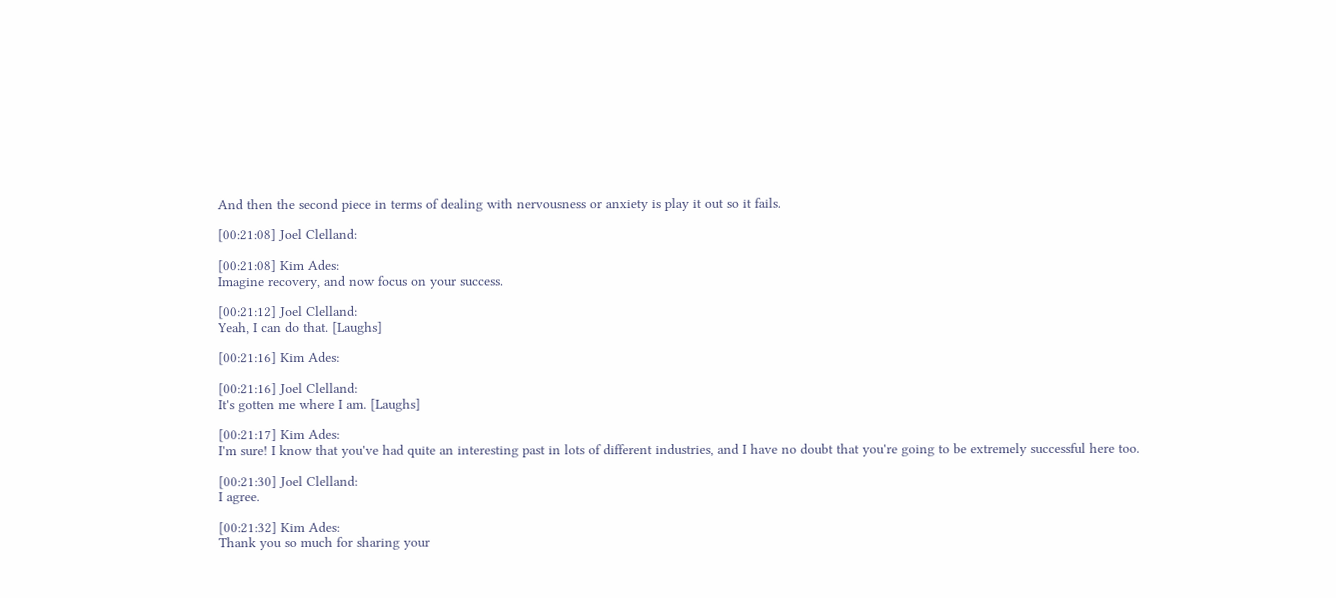And then the second piece in terms of dealing with nervousness or anxiety is play it out so it fails.

[00:21:08] Joel Clelland:

[00:21:08] Kim Ades:
Imagine recovery, and now focus on your success.

[00:21:12] Joel Clelland:
Yeah, I can do that. [Laughs]

[00:21:16] Kim Ades:

[00:21:16] Joel Clelland:
It's gotten me where I am. [Laughs]

[00:21:17] Kim Ades:
I'm sure! I know that you've had quite an interesting past in lots of different industries, and I have no doubt that you're going to be extremely successful here too.

[00:21:30] Joel Clelland:
I agree.

[00:21:32] Kim Ades:
Thank you so much for sharing your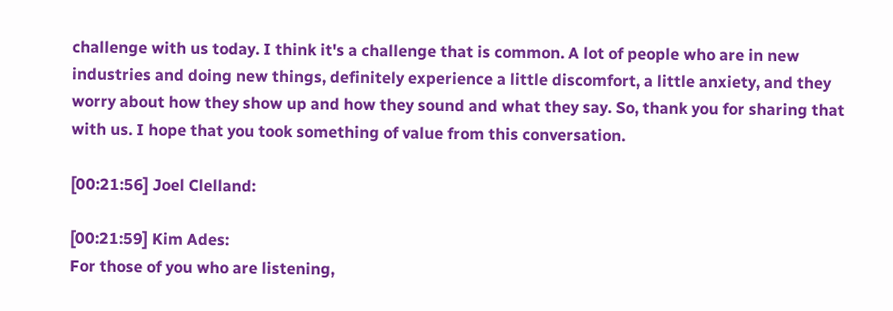challenge with us today. I think it's a challenge that is common. A lot of people who are in new industries and doing new things, definitely experience a little discomfort, a little anxiety, and they worry about how they show up and how they sound and what they say. So, thank you for sharing that with us. I hope that you took something of value from this conversation.

[00:21:56] Joel Clelland:

[00:21:59] Kim Ades:
For those of you who are listening,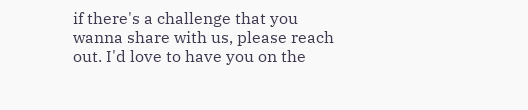if there's a challenge that you wanna share with us, please reach out. I'd love to have you on the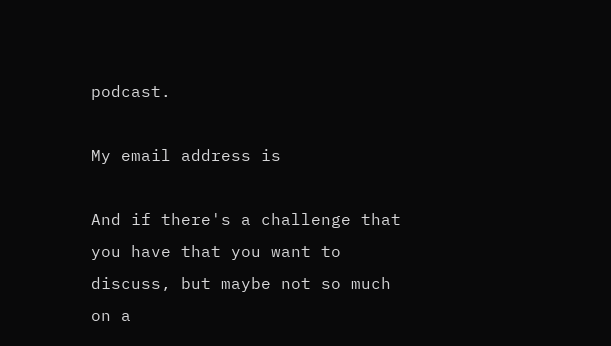podcast.

My email address is

And if there's a challenge that you have that you want to discuss, but maybe not so much on a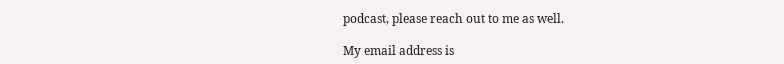podcast, please reach out to me as well.

My email address is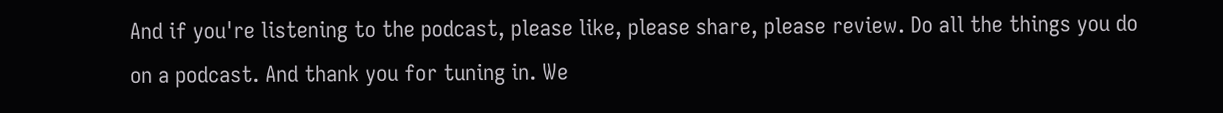And if you're listening to the podcast, please like, please share, please review. Do all the things you do on a podcast. And thank you for tuning in. We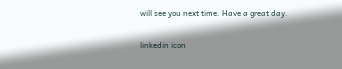will see you next time. Have a great day.

linkedin icon